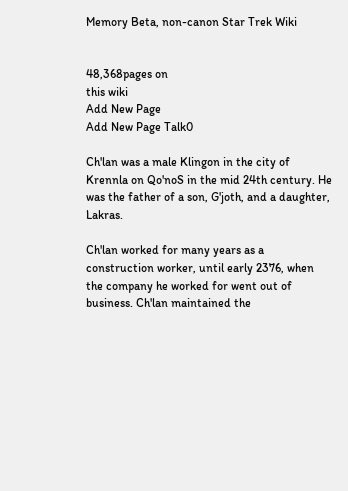Memory Beta, non-canon Star Trek Wiki


48,368pages on
this wiki
Add New Page
Add New Page Talk0

Ch'lan was a male Klingon in the city of Krennla on Qo'noS in the mid 24th century. He was the father of a son, G'joth, and a daughter, Lakras.

Ch'lan worked for many years as a construction worker, until early 2376, when the company he worked for went out of business. Ch'lan maintained the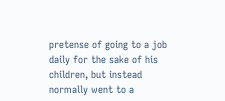pretense of going to a job daily for the sake of his children, but instead normally went to a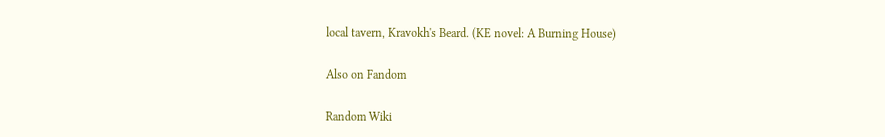local tavern, Kravokh's Beard. (KE novel: A Burning House)

Also on Fandom

Random Wiki